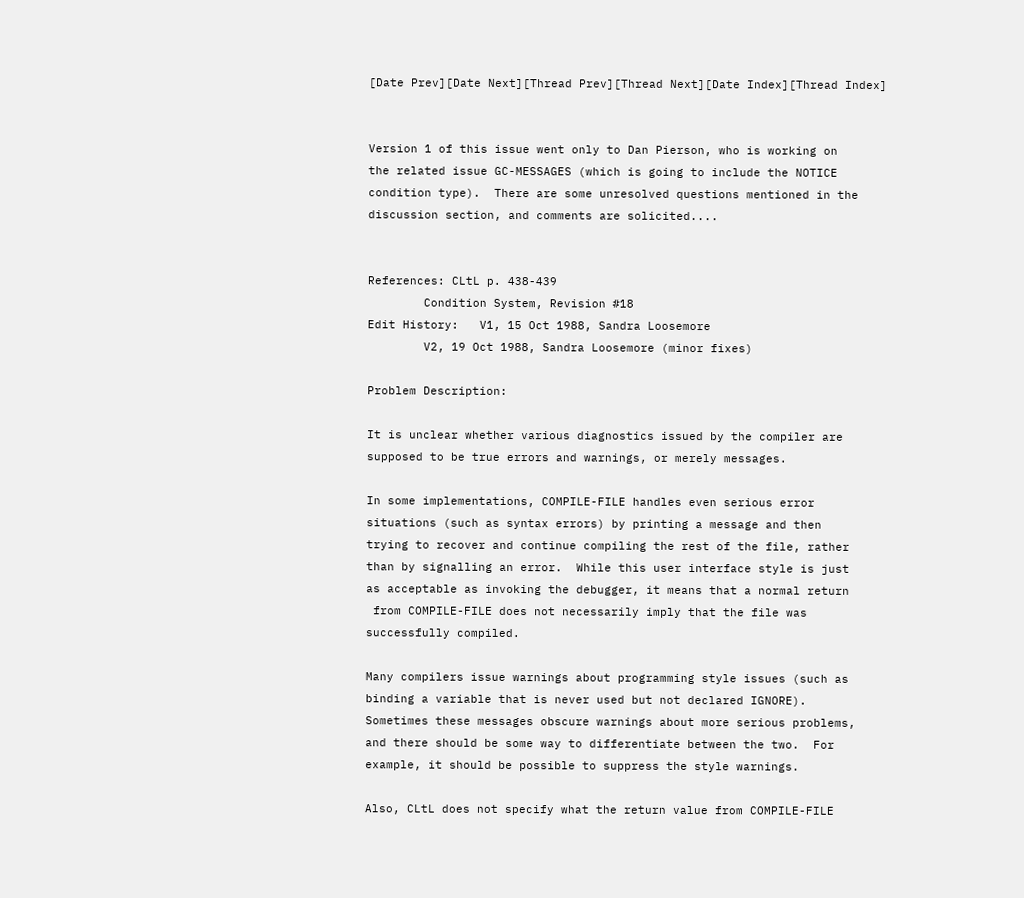[Date Prev][Date Next][Thread Prev][Thread Next][Date Index][Thread Index]


Version 1 of this issue went only to Dan Pierson, who is working on
the related issue GC-MESSAGES (which is going to include the NOTICE
condition type).  There are some unresolved questions mentioned in the
discussion section, and comments are solicited....


References: CLtL p. 438-439
        Condition System, Revision #18
Edit History:   V1, 15 Oct 1988, Sandra Loosemore
        V2, 19 Oct 1988, Sandra Loosemore (minor fixes)

Problem Description:

It is unclear whether various diagnostics issued by the compiler are
supposed to be true errors and warnings, or merely messages.

In some implementations, COMPILE-FILE handles even serious error
situations (such as syntax errors) by printing a message and then
trying to recover and continue compiling the rest of the file, rather
than by signalling an error.  While this user interface style is just
as acceptable as invoking the debugger, it means that a normal return
 from COMPILE-FILE does not necessarily imply that the file was
successfully compiled.

Many compilers issue warnings about programming style issues (such as
binding a variable that is never used but not declared IGNORE).
Sometimes these messages obscure warnings about more serious problems,
and there should be some way to differentiate between the two.  For
example, it should be possible to suppress the style warnings.

Also, CLtL does not specify what the return value from COMPILE-FILE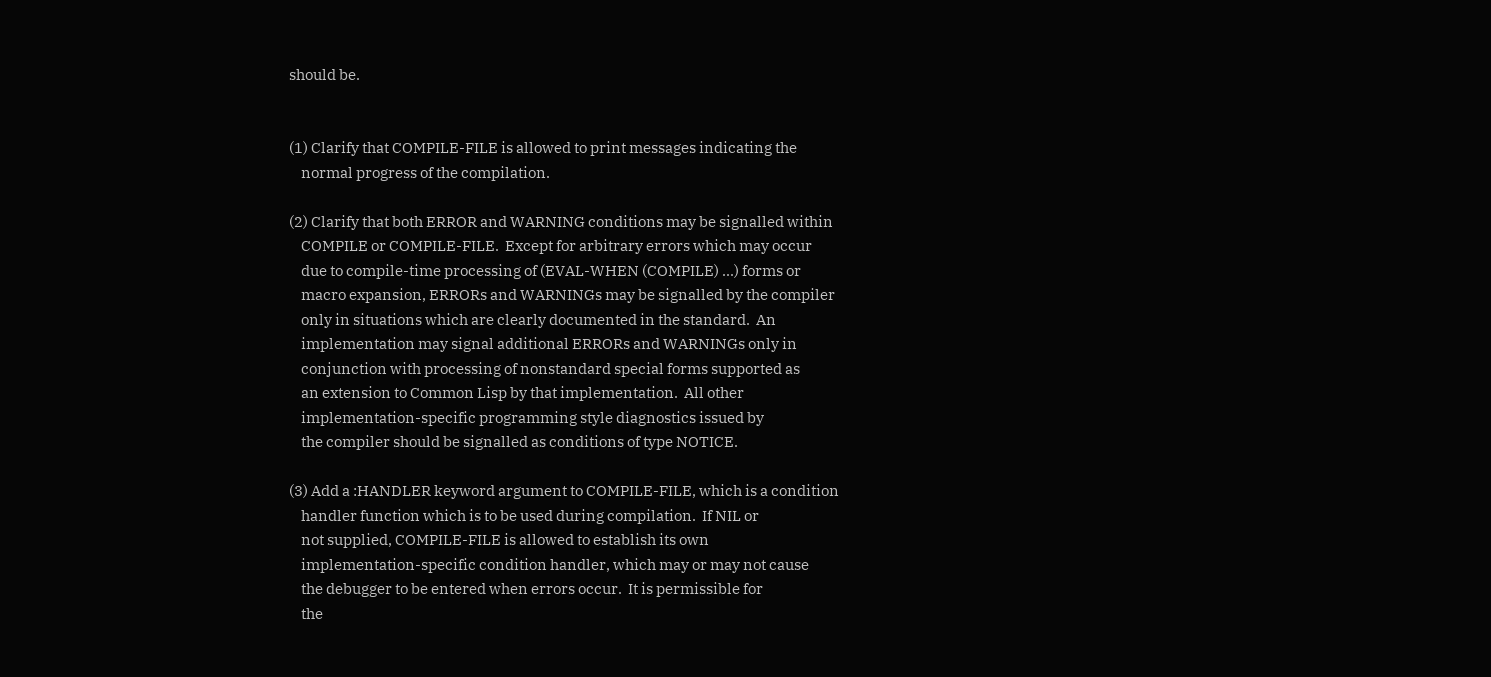should be.


(1) Clarify that COMPILE-FILE is allowed to print messages indicating the
    normal progress of the compilation.

(2) Clarify that both ERROR and WARNING conditions may be signalled within
    COMPILE or COMPILE-FILE.  Except for arbitrary errors which may occur
    due to compile-time processing of (EVAL-WHEN (COMPILE) ...) forms or
    macro expansion, ERRORs and WARNINGs may be signalled by the compiler
    only in situations which are clearly documented in the standard.  An
    implementation may signal additional ERRORs and WARNINGs only in
    conjunction with processing of nonstandard special forms supported as
    an extension to Common Lisp by that implementation.  All other
    implementation-specific programming style diagnostics issued by
    the compiler should be signalled as conditions of type NOTICE.

(3) Add a :HANDLER keyword argument to COMPILE-FILE, which is a condition
    handler function which is to be used during compilation.  If NIL or
    not supplied, COMPILE-FILE is allowed to establish its own
    implementation-specific condition handler, which may or may not cause
    the debugger to be entered when errors occur.  It is permissible for
    the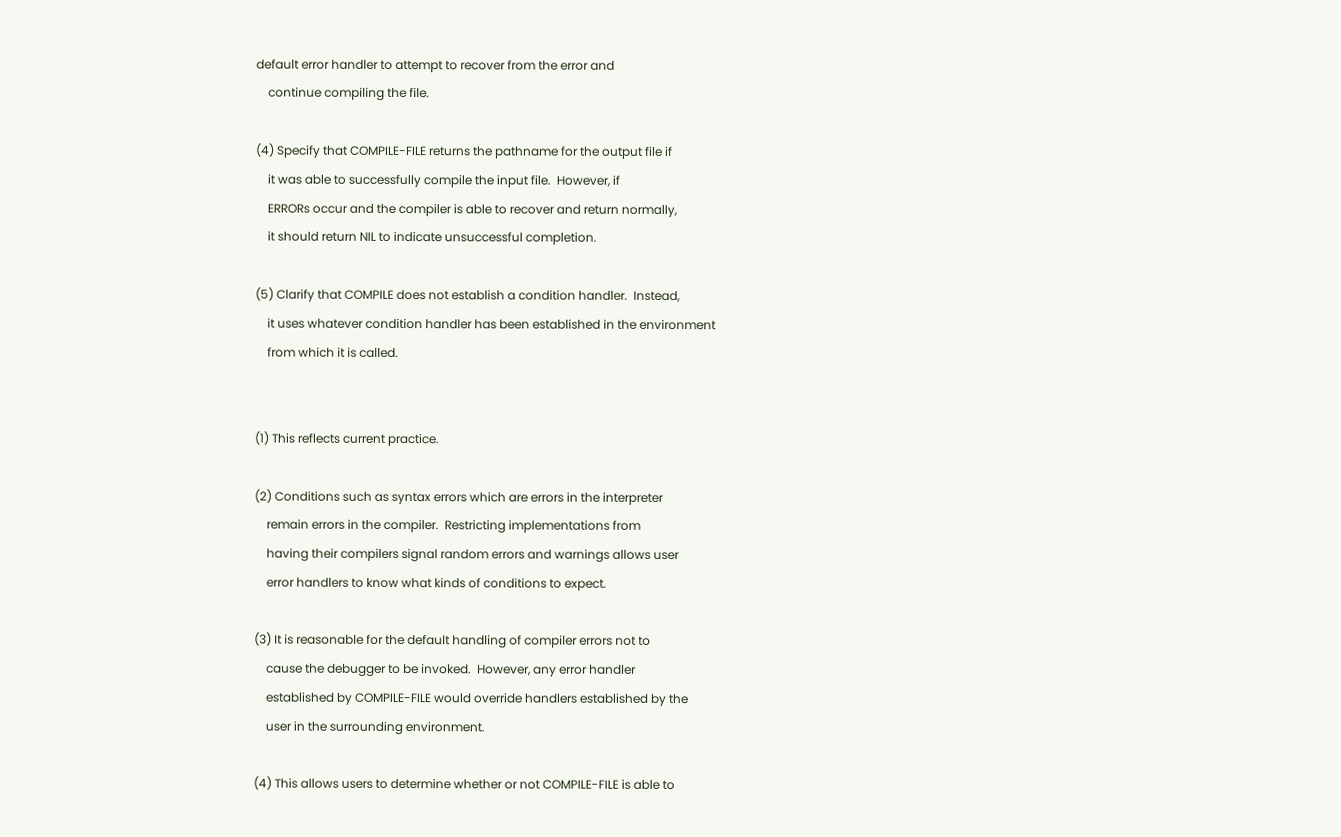default error handler to attempt to recover from the error and
    continue compiling the file.

(4) Specify that COMPILE-FILE returns the pathname for the output file if
    it was able to successfully compile the input file.  However, if
    ERRORs occur and the compiler is able to recover and return normally,
    it should return NIL to indicate unsuccessful completion.

(5) Clarify that COMPILE does not establish a condition handler.  Instead,
    it uses whatever condition handler has been established in the environment
    from which it is called.


(1) This reflects current practice.

(2) Conditions such as syntax errors which are errors in the interpreter
    remain errors in the compiler.  Restricting implementations from
    having their compilers signal random errors and warnings allows user
    error handlers to know what kinds of conditions to expect.

(3) It is reasonable for the default handling of compiler errors not to
    cause the debugger to be invoked.  However, any error handler
    established by COMPILE-FILE would override handlers established by the
    user in the surrounding environment.

(4) This allows users to determine whether or not COMPILE-FILE is able to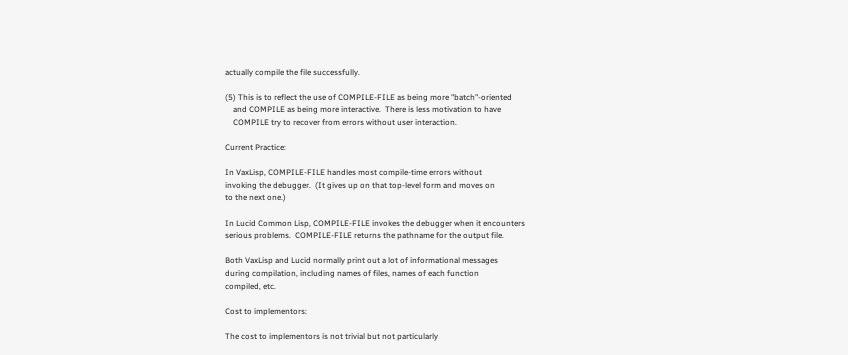actually compile the file successfully.

(5) This is to reflect the use of COMPILE-FILE as being more "batch"-oriented
    and COMPILE as being more interactive.  There is less motivation to have
    COMPILE try to recover from errors without user interaction.

Current Practice:

In VaxLisp, COMPILE-FILE handles most compile-time errors without
invoking the debugger.  (It gives up on that top-level form and moves on
to the next one.)

In Lucid Common Lisp, COMPILE-FILE invokes the debugger when it encounters
serious problems.  COMPILE-FILE returns the pathname for the output file.

Both VaxLisp and Lucid normally print out a lot of informational messages
during compilation, including names of files, names of each function
compiled, etc.

Cost to implementors:

The cost to implementors is not trivial but not particularly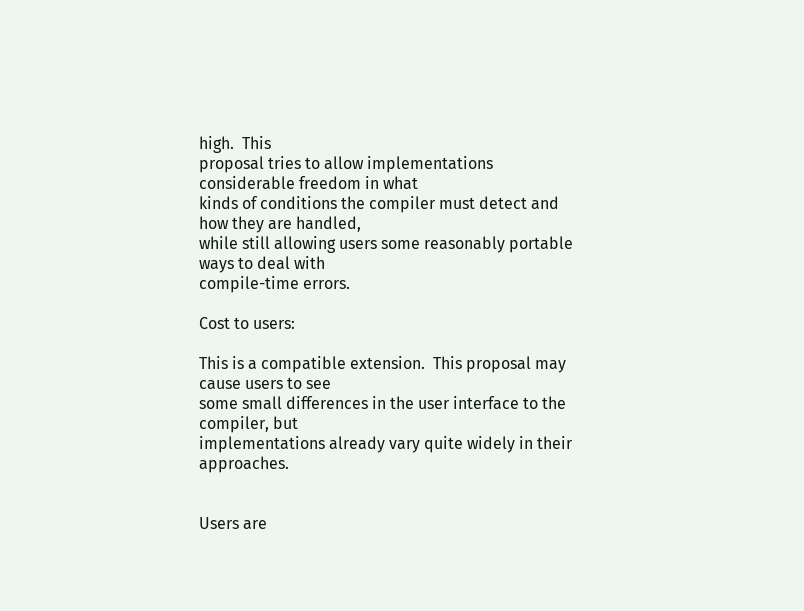high.  This
proposal tries to allow implementations considerable freedom in what
kinds of conditions the compiler must detect and how they are handled,
while still allowing users some reasonably portable ways to deal with
compile-time errors.

Cost to users:

This is a compatible extension.  This proposal may cause users to see
some small differences in the user interface to the compiler, but
implementations already vary quite widely in their approaches.


Users are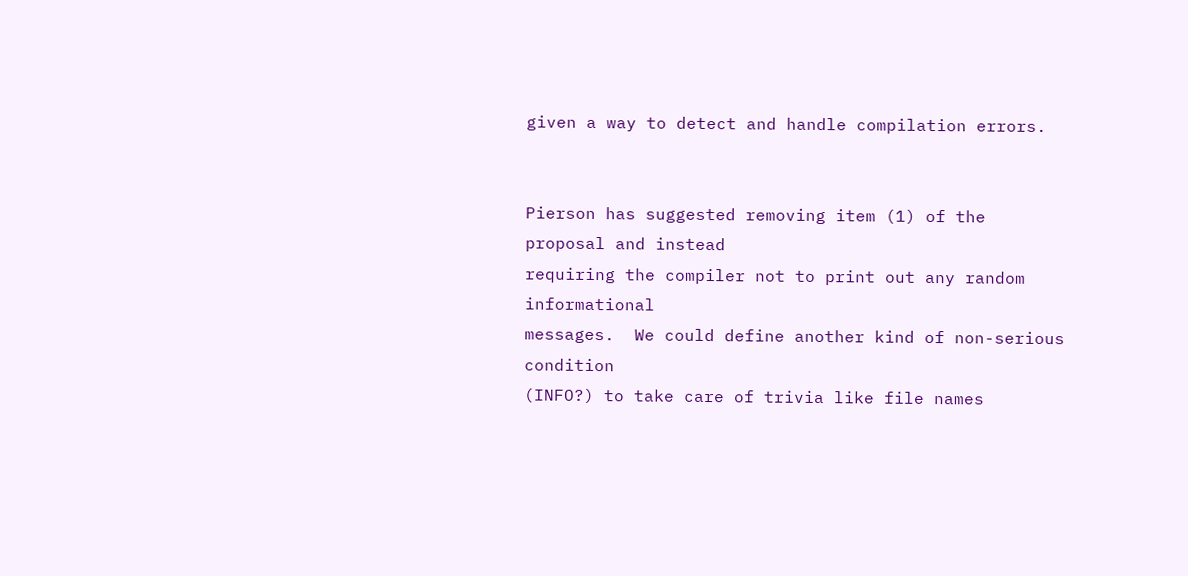given a way to detect and handle compilation errors.


Pierson has suggested removing item (1) of the proposal and instead
requiring the compiler not to print out any random informational
messages.  We could define another kind of non-serious condition
(INFO?) to take care of trivia like file names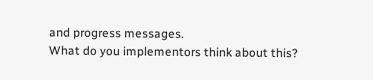and progress messages.
What do you implementors think about this?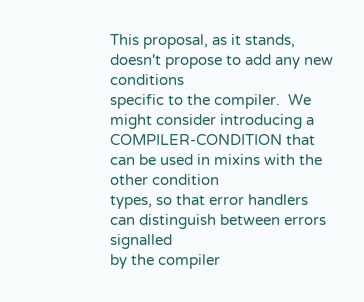This proposal, as it stands, doesn't propose to add any new conditions
specific to the compiler.  We might consider introducing a
COMPILER-CONDITION that can be used in mixins with the other condition
types, so that error handlers can distinguish between errors signalled
by the compiler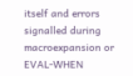itself and errors signalled during macroexpansion or
EVAL-WHEN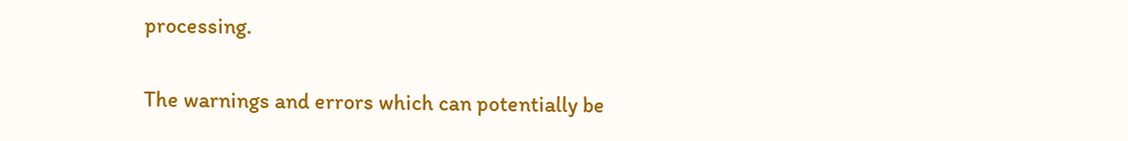processing.

The warnings and errors which can potentially be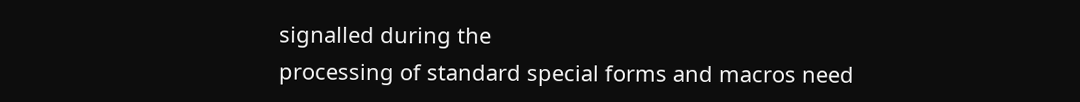signalled during the
processing of standard special forms and macros need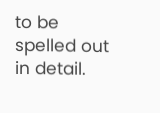to be spelled out
in detail.